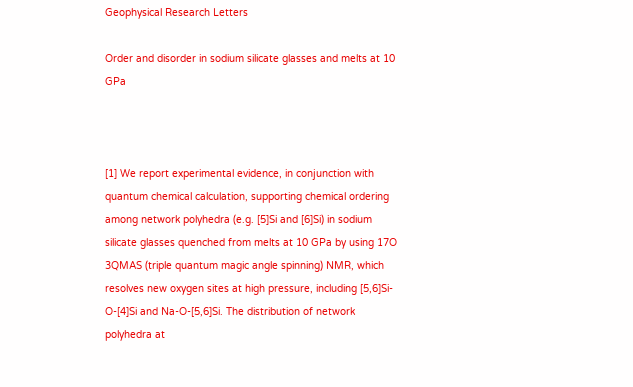Geophysical Research Letters

Order and disorder in sodium silicate glasses and melts at 10 GPa



[1] We report experimental evidence, in conjunction with quantum chemical calculation, supporting chemical ordering among network polyhedra (e.g. [5]Si and [6]Si) in sodium silicate glasses quenched from melts at 10 GPa by using 17O 3QMAS (triple quantum magic angle spinning) NMR, which resolves new oxygen sites at high pressure, including [5,6]Si-O-[4]Si and Na-O-[5,6]Si. The distribution of network polyhedra at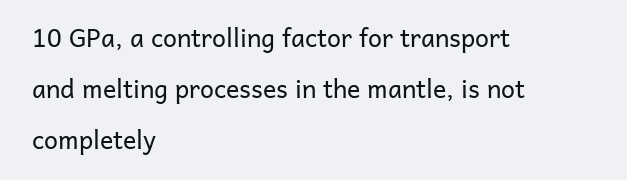10 GPa, a controlling factor for transport and melting processes in the mantle, is not completely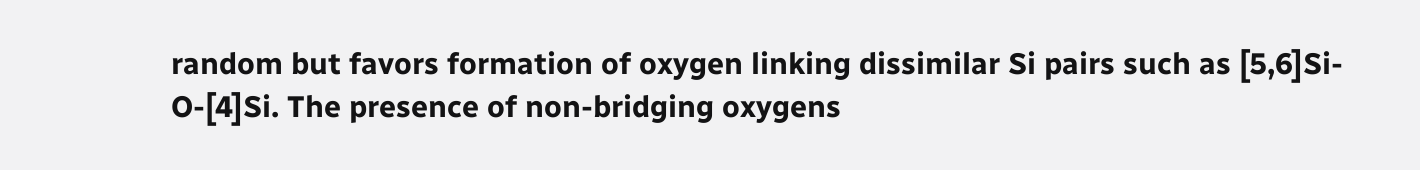random but favors formation of oxygen linking dissimilar Si pairs such as [5,6]Si-O-[4]Si. The presence of non-bridging oxygens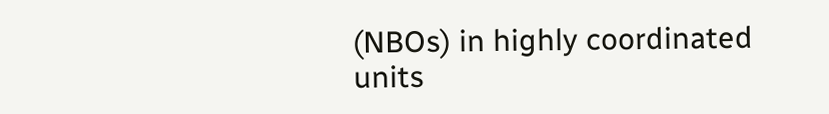(NBOs) in highly coordinated units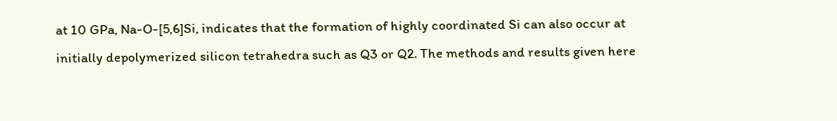at 10 GPa, Na-O-[5,6]Si, indicates that the formation of highly coordinated Si can also occur at initially depolymerized silicon tetrahedra such as Q3 or Q2. The methods and results given here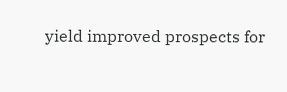yield improved prospects for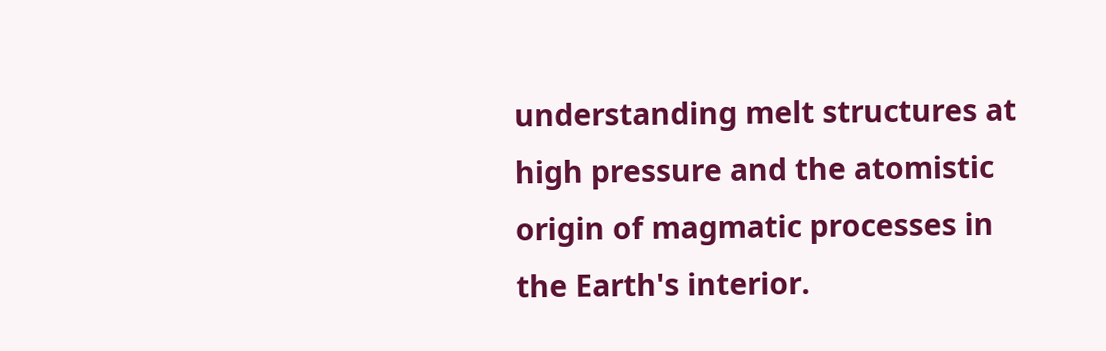understanding melt structures at high pressure and the atomistic origin of magmatic processes in the Earth's interior.